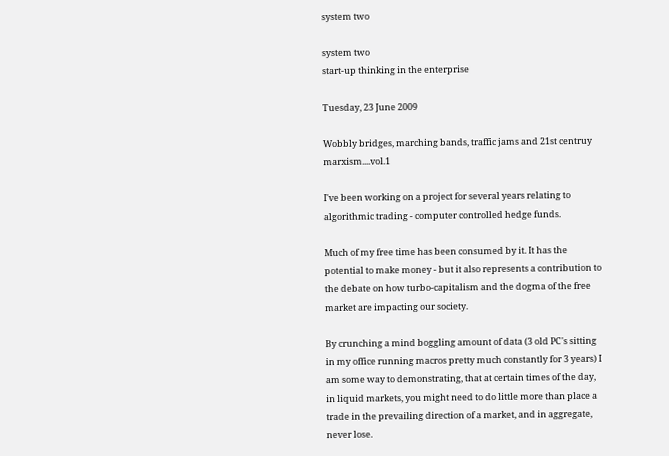system two

system two
start-up thinking in the enterprise

Tuesday, 23 June 2009

Wobbly bridges, marching bands, traffic jams and 21st centruy marxism....vol.1

I've been working on a project for several years relating to  algorithmic trading - computer controlled hedge funds.

Much of my free time has been consumed by it. It has the potential to make money - but it also represents a contribution to the debate on how turbo-capitalism and the dogma of the free market are impacting our society.

By crunching a mind boggling amount of data (3 old PC's sitting in my office running macros pretty much constantly for 3 years) I am some way to demonstrating, that at certain times of the day, in liquid markets, you might need to do little more than place a trade in the prevailing direction of a market, and in aggregate, never lose.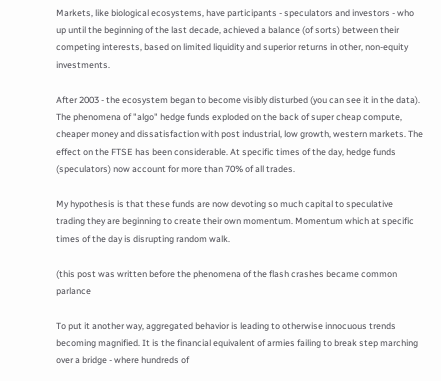Markets, like biological ecosystems, have participants - speculators and investors - who up until the beginning of the last decade, achieved a balance (of sorts) between their competing interests, based on limited liquidity and superior returns in other, non-equity investments.

After 2003 - the ecosystem began to become visibly disturbed (you can see it in the data). The phenomena of "algo" hedge funds exploded on the back of super cheap compute, cheaper money and dissatisfaction with post industrial, low growth, western markets. The effect on the FTSE has been considerable. At specific times of the day, hedge funds (speculators) now account for more than 70% of all trades.

My hypothesis is that these funds are now devoting so much capital to speculative trading they are beginning to create their own momentum. Momentum which at specific times of the day is disrupting random walk.

(this post was written before the phenomena of the flash crashes became common parlance

To put it another way, aggregated behavior is leading to otherwise innocuous trends becoming magnified. It is the financial equivalent of armies failing to break step marching over a bridge - where hundreds of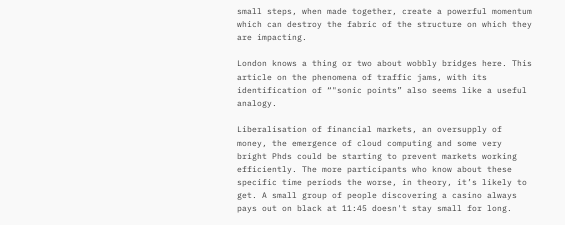small steps, when made together, create a powerful momentum which can destroy the fabric of the structure on which they are impacting.

London knows a thing or two about wobbly bridges here. This article on the phenomena of traffic jams, with its identification of “"sonic points” also seems like a useful analogy.

Liberalisation of financial markets, an oversupply of money, the emergence of cloud computing and some very bright Phds could be starting to prevent markets working efficiently. The more participants who know about these specific time periods the worse, in theory, it’s likely to get. A small group of people discovering a casino always pays out on black at 11:45 doesn't stay small for long.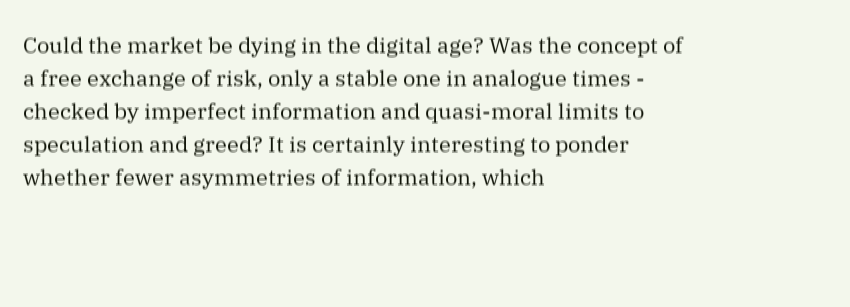Could the market be dying in the digital age? Was the concept of a free exchange of risk, only a stable one in analogue times - checked by imperfect information and quasi-moral limits to speculation and greed? It is certainly interesting to ponder whether fewer asymmetries of information, which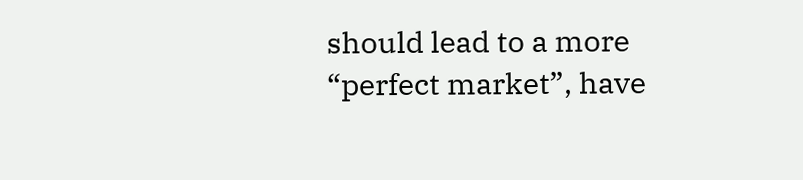should lead to a more “perfect market”, have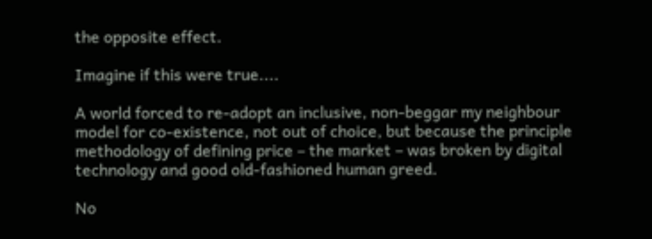the opposite effect.

Imagine if this were true....

A world forced to re-adopt an inclusive, non-beggar my neighbour model for co-existence, not out of choice, but because the principle methodology of defining price – the market – was broken by digital technology and good old-fashioned human greed.

No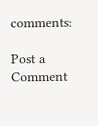comments:

Post a Comment